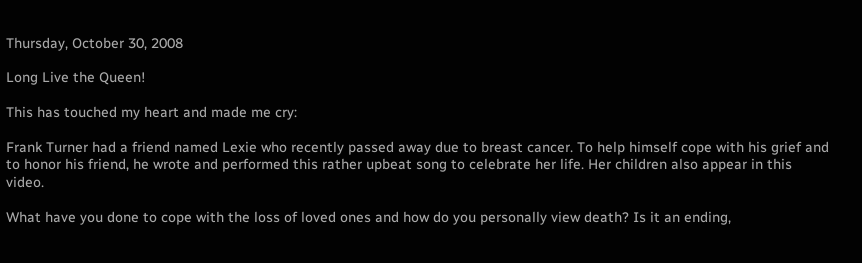Thursday, October 30, 2008

Long Live the Queen!

This has touched my heart and made me cry:

Frank Turner had a friend named Lexie who recently passed away due to breast cancer. To help himself cope with his grief and to honor his friend, he wrote and performed this rather upbeat song to celebrate her life. Her children also appear in this video.

What have you done to cope with the loss of loved ones and how do you personally view death? Is it an ending,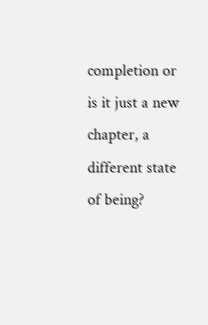completion or is it just a new chapter, a different state of being?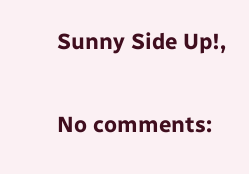Sunny Side Up!,

No comments: